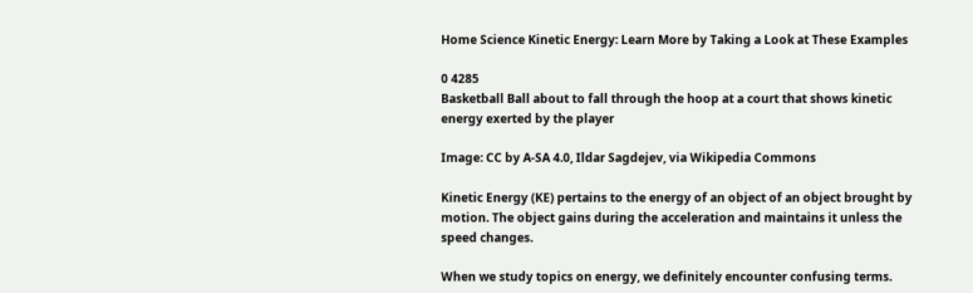Home Science Kinetic Energy: Learn More by Taking a Look at These Examples

0 4285
Basketball Ball about to fall through the hoop at a court that shows kinetic energy exerted by the player

Image: CC by A-SA 4.0, Ildar Sagdejev, via Wikipedia Commons

Kinetic Energy (KE) pertains to the energy of an object of an object brought by motion. The object gains during the acceleration and maintains it unless the speed changes.

When we study topics on energy, we definitely encounter confusing terms.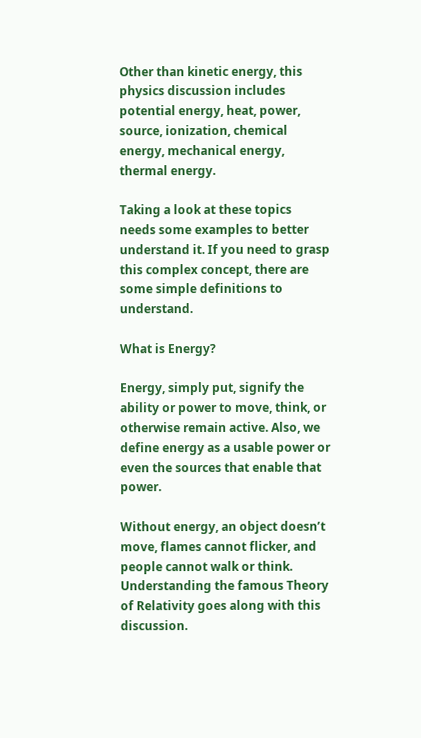Other than kinetic energy, this physics discussion includes potential energy, heat, power, source, ionization, chemical energy, mechanical energy, thermal energy.

Taking a look at these topics needs some examples to better understand it. If you need to grasp this complex concept, there are some simple definitions to understand.

What is Energy?

Energy, simply put, signify the ability or power to move, think, or otherwise remain active. Also, we define energy as a usable power or even the sources that enable that power.

Without energy, an object doesn’t move, flames cannot flicker, and people cannot walk or think. Understanding the famous Theory of Relativity goes along with this discussion.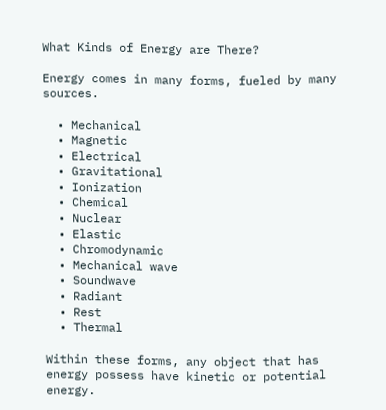What Kinds of Energy are There?

Energy comes in many forms, fueled by many sources.

  • Mechanical
  • Magnetic
  • Electrical
  • Gravitational
  • Ionization
  • Chemical
  • Nuclear
  • Elastic
  • Chromodynamic
  • Mechanical wave
  • Soundwave
  • Radiant
  • Rest
  • Thermal

Within these forms, any object that has energy possess have kinetic or potential energy.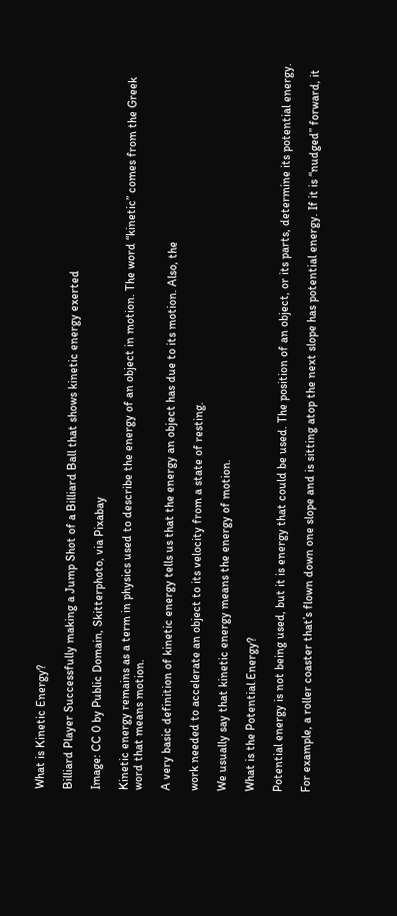What is Kinetic Energy?

Billiard Player Successfully making a Jump Shot of a Billiard Ball that shows kinetic energy exerted

Image: CC 0 by Public Domain, Skitterphoto, via Pixabay

Kinetic energy remains as a term in physics used to describe the energy of an object in motion. The word “kinetic” comes from the Greek word that means motion.

A very basic definition of kinetic energy tells us that the energy an object has due to its motion. Also, the

work needed to accelerate an object to its velocity from a state of resting.

We usually say that kinetic energy means the energy of motion.

What is the Potential Energy?

Potential energy is not being used, but it is energy that could be used. The position of an object, or its parts, determine its potential energy.

For example, a roller coaster that’s flown down one slope and is sitting atop the next slope has potential energy. If it is “nudged” forward, it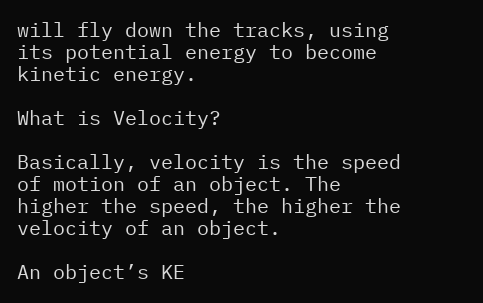will fly down the tracks, using its potential energy to become kinetic energy.

What is Velocity?

Basically, velocity is the speed of motion of an object. The higher the speed, the higher the velocity of an object.

An object’s KE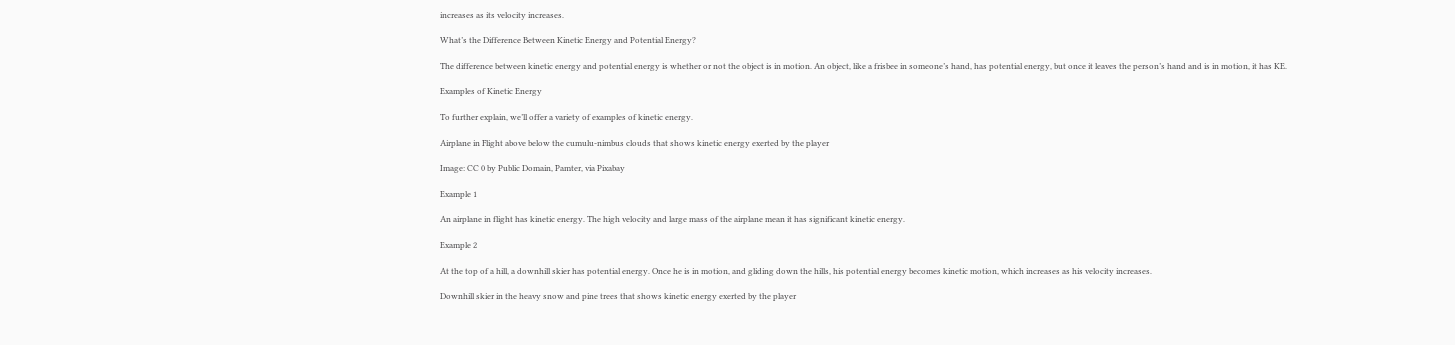increases as its velocity increases.

What’s the Difference Between Kinetic Energy and Potential Energy?

The difference between kinetic energy and potential energy is whether or not the object is in motion. An object, like a frisbee in someone’s hand, has potential energy, but once it leaves the person’s hand and is in motion, it has KE.

Examples of Kinetic Energy

To further explain, we’ll offer a variety of examples of kinetic energy.

Airplane in Flight above below the cumulu-nimbus clouds that shows kinetic energy exerted by the player

Image: CC 0 by Public Domain, Pamter, via Pixabay

Example 1

An airplane in flight has kinetic energy. The high velocity and large mass of the airplane mean it has significant kinetic energy.

Example 2

At the top of a hill, a downhill skier has potential energy. Once he is in motion, and gliding down the hills, his potential energy becomes kinetic motion, which increases as his velocity increases.

Downhill skier in the heavy snow and pine trees that shows kinetic energy exerted by the player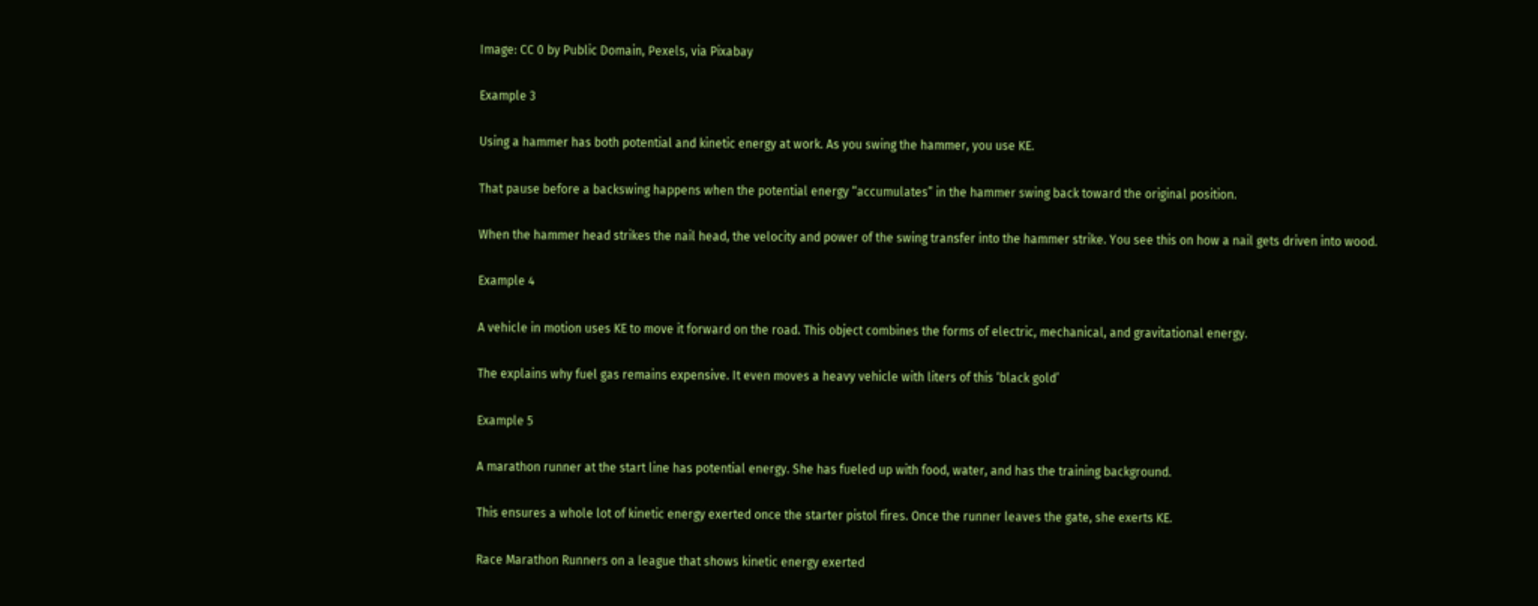Image: CC 0 by Public Domain, Pexels, via Pixabay

Example 3

Using a hammer has both potential and kinetic energy at work. As you swing the hammer, you use KE.

That pause before a backswing happens when the potential energy “accumulates” in the hammer swing back toward the original position.

When the hammer head strikes the nail head, the velocity and power of the swing transfer into the hammer strike. You see this on how a nail gets driven into wood.

Example 4

A vehicle in motion uses KE to move it forward on the road. This object combines the forms of electric, mechanical, and gravitational energy.

The explains why fuel gas remains expensive. It even moves a heavy vehicle with liters of this ‘black gold’

Example 5

A marathon runner at the start line has potential energy. She has fueled up with food, water, and has the training background.

This ensures a whole lot of kinetic energy exerted once the starter pistol fires. Once the runner leaves the gate, she exerts KE.

Race Marathon Runners on a league that shows kinetic energy exerted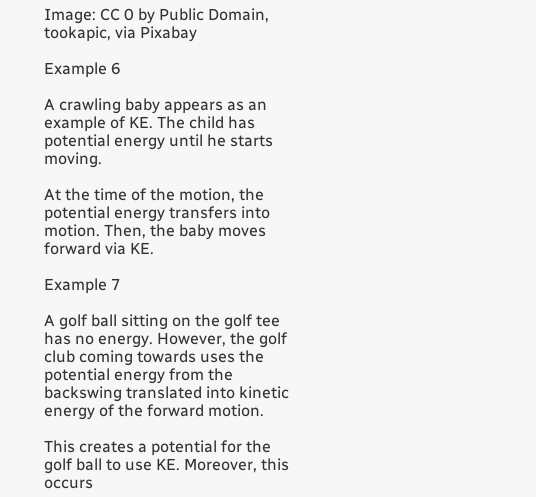Image: CC 0 by Public Domain, tookapic, via Pixabay

Example 6

A crawling baby appears as an example of KE. The child has potential energy until he starts moving.

At the time of the motion, the potential energy transfers into motion. Then, the baby moves forward via KE.

Example 7

A golf ball sitting on the golf tee has no energy. However, the golf club coming towards uses the potential energy from the backswing translated into kinetic energy of the forward motion.

This creates a potential for the golf ball to use KE. Moreover, this occurs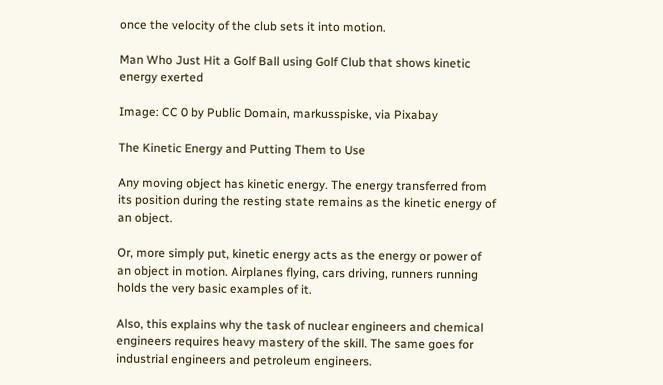once the velocity of the club sets it into motion.

Man Who Just Hit a Golf Ball using Golf Club that shows kinetic energy exerted

Image: CC 0 by Public Domain, markusspiske, via Pixabay

The Kinetic Energy and Putting Them to Use

Any moving object has kinetic energy. The energy transferred from its position during the resting state remains as the kinetic energy of an object.

Or, more simply put, kinetic energy acts as the energy or power of an object in motion. Airplanes flying, cars driving, runners running holds the very basic examples of it.

Also, this explains why the task of nuclear engineers and chemical engineers requires heavy mastery of the skill. The same goes for industrial engineers and petroleum engineers.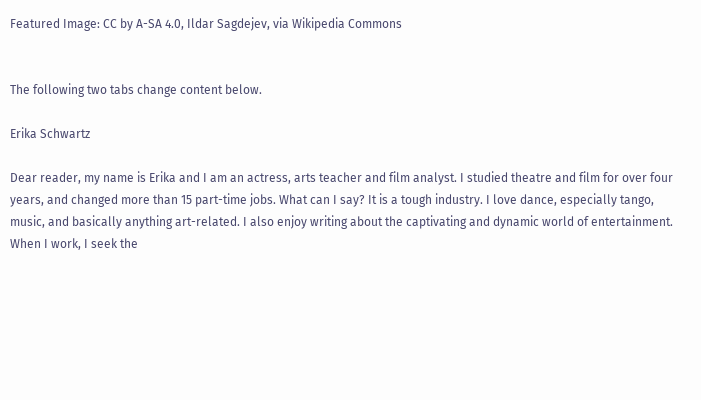Featured Image: CC by A-SA 4.0, Ildar Sagdejev, via Wikipedia Commons


The following two tabs change content below.

Erika Schwartz

Dear reader, my name is Erika and I am an actress, arts teacher and film analyst. I studied theatre and film for over four years, and changed more than 15 part-time jobs. What can I say? It is a tough industry. I love dance, especially tango, music, and basically anything art-related. I also enjoy writing about the captivating and dynamic world of entertainment. When I work, I seek the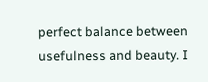perfect balance between usefulness and beauty. I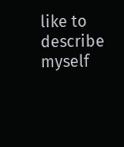like to describe myself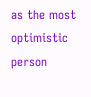as the most optimistic person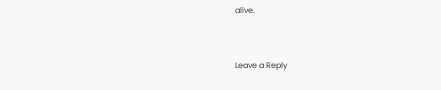alive.


Leave a Reply